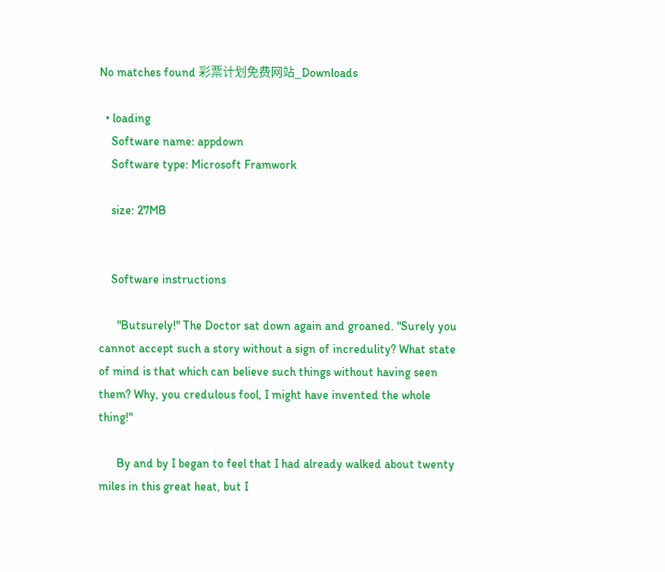No matches found 彩票计划免费网站_Downloads

  • loading
    Software name: appdown
    Software type: Microsoft Framwork

    size: 27MB


    Software instructions

      "Butsurely!" The Doctor sat down again and groaned. "Surely you cannot accept such a story without a sign of incredulity? What state of mind is that which can believe such things without having seen them? Why, you credulous fool, I might have invented the whole thing!"

      By and by I began to feel that I had already walked about twenty miles in this great heat, but I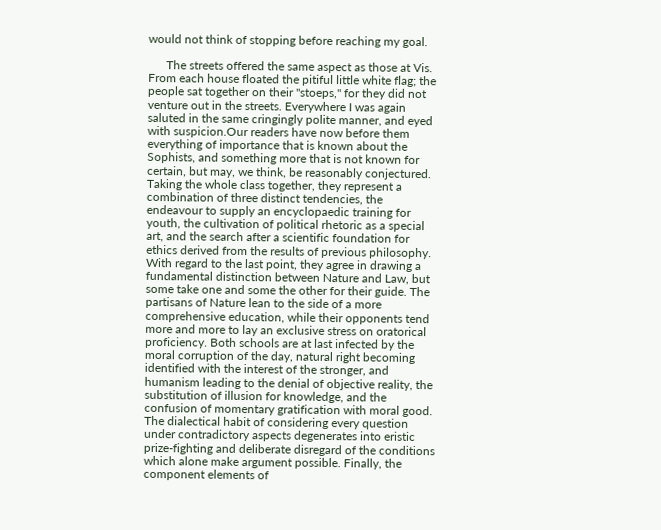would not think of stopping before reaching my goal.

      The streets offered the same aspect as those at Vis. From each house floated the pitiful little white flag; the people sat together on their "stoeps," for they did not venture out in the streets. Everywhere I was again saluted in the same cringingly polite manner, and eyed with suspicion.Our readers have now before them everything of importance that is known about the Sophists, and something more that is not known for certain, but may, we think, be reasonably conjectured. Taking the whole class together, they represent a combination of three distinct tendencies, the endeavour to supply an encyclopaedic training for youth, the cultivation of political rhetoric as a special art, and the search after a scientific foundation for ethics derived from the results of previous philosophy. With regard to the last point, they agree in drawing a fundamental distinction between Nature and Law, but some take one and some the other for their guide. The partisans of Nature lean to the side of a more comprehensive education, while their opponents tend more and more to lay an exclusive stress on oratorical proficiency. Both schools are at last infected by the moral corruption of the day, natural right becoming identified with the interest of the stronger, and humanism leading to the denial of objective reality, the substitution of illusion for knowledge, and the confusion of momentary gratification with moral good. The dialectical habit of considering every question under contradictory aspects degenerates into eristic prize-fighting and deliberate disregard of the conditions which alone make argument possible. Finally, the component elements of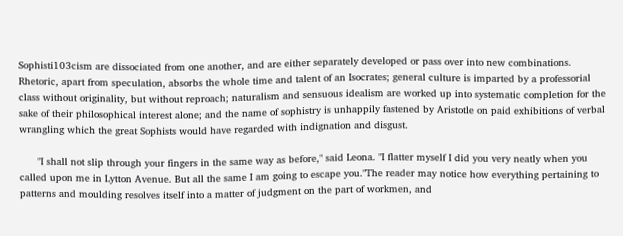Sophisti103cism are dissociated from one another, and are either separately developed or pass over into new combinations. Rhetoric, apart from speculation, absorbs the whole time and talent of an Isocrates; general culture is imparted by a professorial class without originality, but without reproach; naturalism and sensuous idealism are worked up into systematic completion for the sake of their philosophical interest alone; and the name of sophistry is unhappily fastened by Aristotle on paid exhibitions of verbal wrangling which the great Sophists would have regarded with indignation and disgust.

      "I shall not slip through your fingers in the same way as before," said Leona. "I flatter myself I did you very neatly when you called upon me in Lytton Avenue. But all the same I am going to escape you."The reader may notice how everything pertaining to patterns and moulding resolves itself into a matter of judgment on the part of workmen, and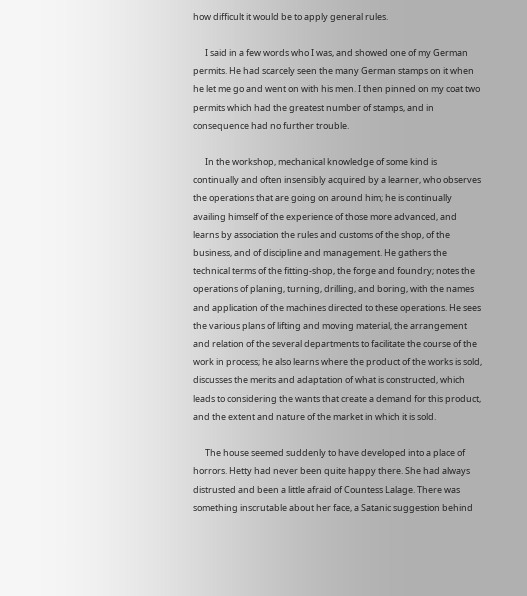how difficult it would be to apply general rules.

      I said in a few words who I was, and showed one of my German permits. He had scarcely seen the many German stamps on it when he let me go and went on with his men. I then pinned on my coat two permits which had the greatest number of stamps, and in consequence had no further trouble.

      In the workshop, mechanical knowledge of some kind is continually and often insensibly acquired by a learner, who observes the operations that are going on around him; he is continually availing himself of the experience of those more advanced, and learns by association the rules and customs of the shop, of the business, and of discipline and management. He gathers the technical terms of the fitting-shop, the forge and foundry; notes the operations of planing, turning, drilling, and boring, with the names and application of the machines directed to these operations. He sees the various plans of lifting and moving material, the arrangement and relation of the several departments to facilitate the course of the work in process; he also learns where the product of the works is sold, discusses the merits and adaptation of what is constructed, which leads to considering the wants that create a demand for this product, and the extent and nature of the market in which it is sold.

      The house seemed suddenly to have developed into a place of horrors. Hetty had never been quite happy there. She had always distrusted and been a little afraid of Countess Lalage. There was something inscrutable about her face, a Satanic suggestion behind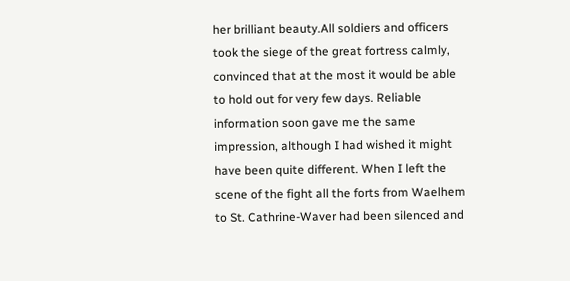her brilliant beauty.All soldiers and officers took the siege of the great fortress calmly, convinced that at the most it would be able to hold out for very few days. Reliable information soon gave me the same impression, although I had wished it might have been quite different. When I left the scene of the fight all the forts from Waelhem to St. Cathrine-Waver had been silenced and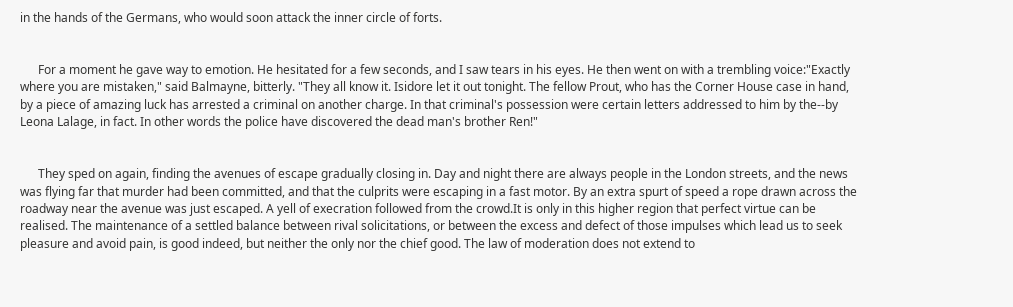in the hands of the Germans, who would soon attack the inner circle of forts.


      For a moment he gave way to emotion. He hesitated for a few seconds, and I saw tears in his eyes. He then went on with a trembling voice:"Exactly where you are mistaken," said Balmayne, bitterly. "They all know it. Isidore let it out tonight. The fellow Prout, who has the Corner House case in hand, by a piece of amazing luck has arrested a criminal on another charge. In that criminal's possession were certain letters addressed to him by the--by Leona Lalage, in fact. In other words the police have discovered the dead man's brother Ren!"


      They sped on again, finding the avenues of escape gradually closing in. Day and night there are always people in the London streets, and the news was flying far that murder had been committed, and that the culprits were escaping in a fast motor. By an extra spurt of speed a rope drawn across the roadway near the avenue was just escaped. A yell of execration followed from the crowd.It is only in this higher region that perfect virtue can be realised. The maintenance of a settled balance between rival solicitations, or between the excess and defect of those impulses which lead us to seek pleasure and avoid pain, is good indeed, but neither the only nor the chief good. The law of moderation does not extend to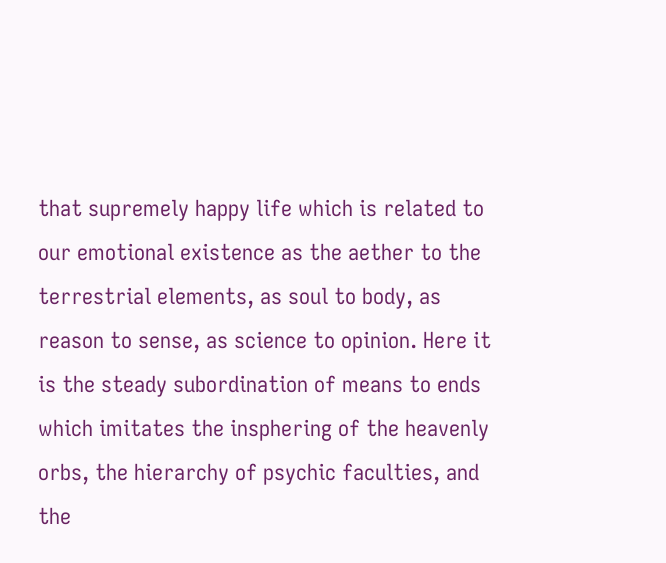that supremely happy life which is related to our emotional existence as the aether to the terrestrial elements, as soul to body, as reason to sense, as science to opinion. Here it is the steady subordination of means to ends which imitates the insphering of the heavenly orbs, the hierarchy of psychic faculties, and the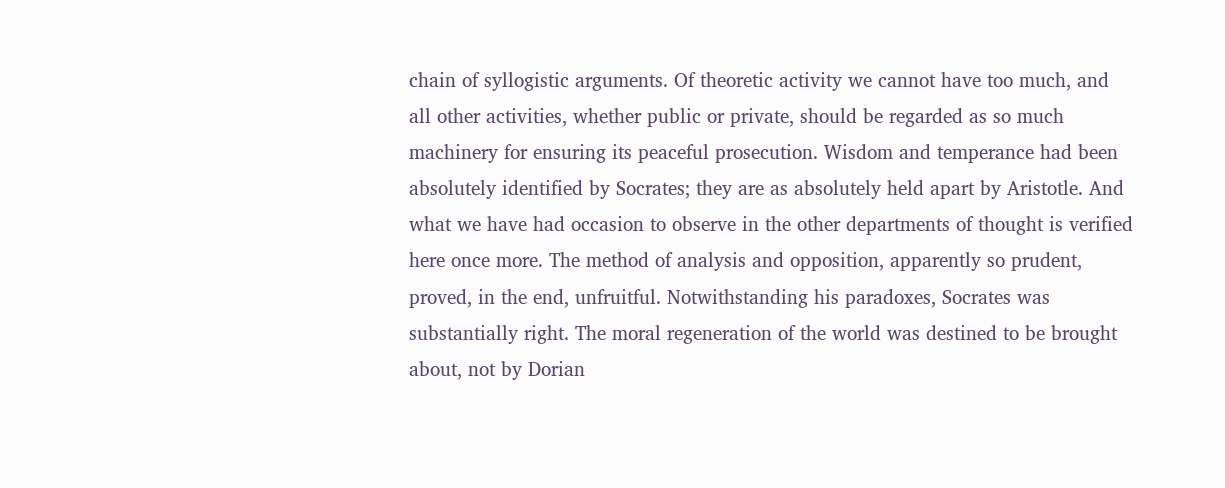chain of syllogistic arguments. Of theoretic activity we cannot have too much, and all other activities, whether public or private, should be regarded as so much machinery for ensuring its peaceful prosecution. Wisdom and temperance had been absolutely identified by Socrates; they are as absolutely held apart by Aristotle. And what we have had occasion to observe in the other departments of thought is verified here once more. The method of analysis and opposition, apparently so prudent, proved, in the end, unfruitful. Notwithstanding his paradoxes, Socrates was substantially right. The moral regeneration of the world was destined to be brought about, not by Dorian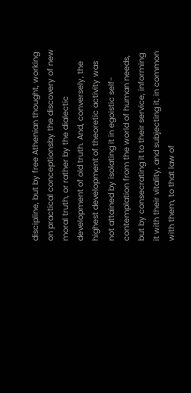discipline, but by free Athenian thought, working on practical conceptionsby the discovery of new moral truth, or rather by the dialectic development of old truth. And, conversely, the highest development of theoretic activity was not attained by isolating it in egoistic self-contemplation from the world of human needs, but by consecrating it to their service, informing it with their vitality, and subjecting it, in common with them, to that law of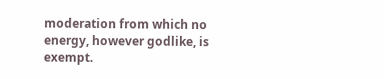moderation from which no energy, however godlike, is exempt.